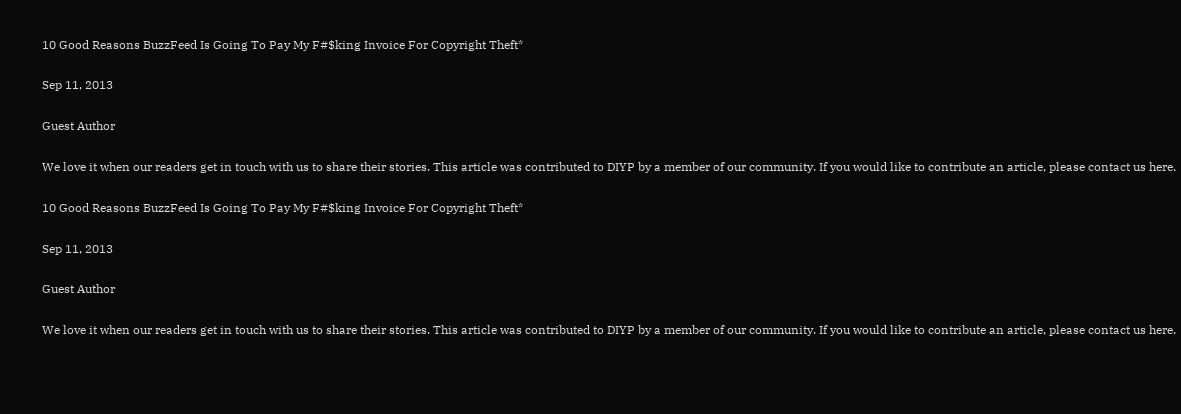10 Good Reasons BuzzFeed Is Going To Pay My F#$king Invoice For Copyright Theft*

Sep 11, 2013

Guest Author

We love it when our readers get in touch with us to share their stories. This article was contributed to DIYP by a member of our community. If you would like to contribute an article, please contact us here.

10 Good Reasons BuzzFeed Is Going To Pay My F#$king Invoice For Copyright Theft*

Sep 11, 2013

Guest Author

We love it when our readers get in touch with us to share their stories. This article was contributed to DIYP by a member of our community. If you would like to contribute an article, please contact us here.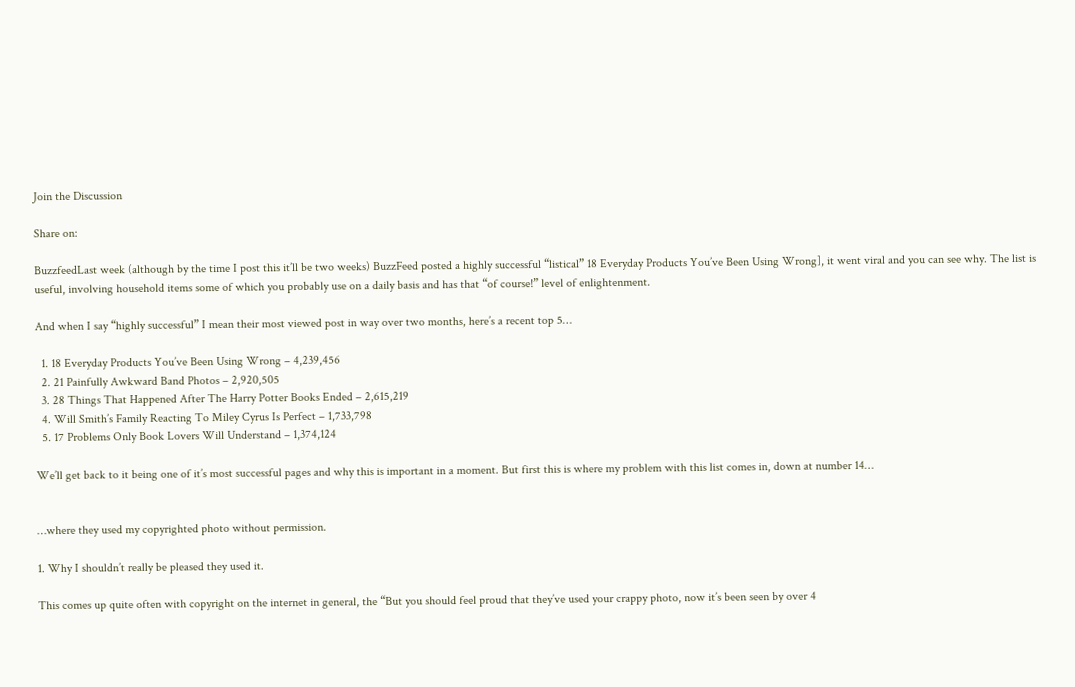Join the Discussion

Share on:

BuzzfeedLast week (although by the time I post this it’ll be two weeks) BuzzFeed posted a highly successful “listical” 18 Everyday Products You’ve Been Using Wrong], it went viral and you can see why. The list is useful, involving household items some of which you probably use on a daily basis and has that “of course!” level of enlightenment.

And when I say “highly successful” I mean their most viewed post in way over two months, here’s a recent top 5…

  1. 18 Everyday Products You’ve Been Using Wrong – 4,239,456
  2. 21 Painfully Awkward Band Photos – 2,920,505
  3. 28 Things That Happened After The Harry Potter Books Ended – 2,615,219
  4. Will Smith’s Family Reacting To Miley Cyrus Is Perfect – 1,733,798
  5. 17 Problems Only Book Lovers Will Understand – 1,374,124

We’ll get back to it being one of it’s most successful pages and why this is important in a moment. But first this is where my problem with this list comes in, down at number 14…


…where they used my copyrighted photo without permission.

1. Why I shouldn’t really be pleased they used it.

This comes up quite often with copyright on the internet in general, the “But you should feel proud that they’ve used your crappy photo, now it’s been seen by over 4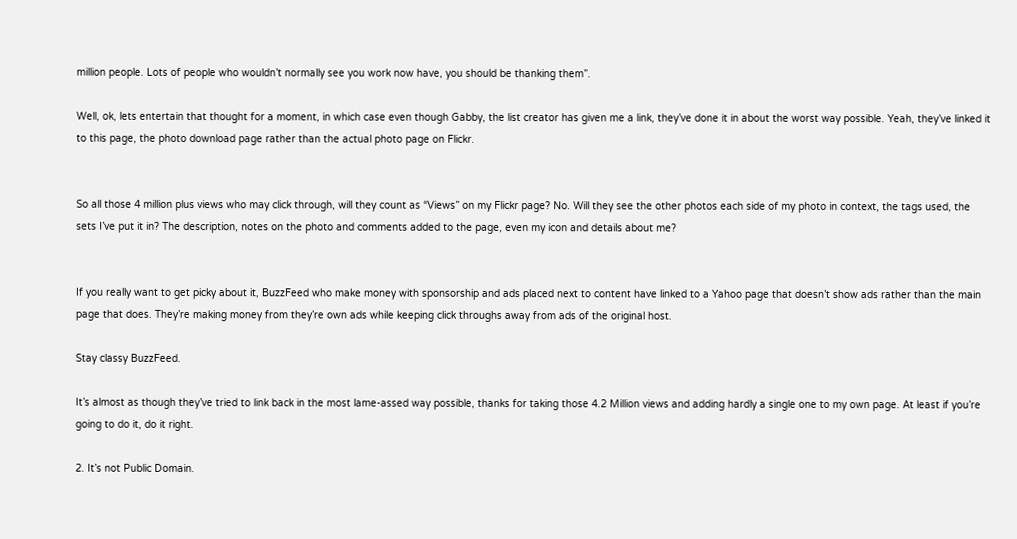million people. Lots of people who wouldn’t normally see you work now have, you should be thanking them”.

Well, ok, lets entertain that thought for a moment, in which case even though Gabby, the list creator has given me a link, they’ve done it in about the worst way possible. Yeah, they’ve linked it to this page, the photo download page rather than the actual photo page on Flickr.


So all those 4 million plus views who may click through, will they count as “Views” on my Flickr page? No. Will they see the other photos each side of my photo in context, the tags used, the sets I’ve put it in? The description, notes on the photo and comments added to the page, even my icon and details about me?


If you really want to get picky about it, BuzzFeed who make money with sponsorship and ads placed next to content have linked to a Yahoo page that doesn’t show ads rather than the main page that does. They’re making money from they’re own ads while keeping click throughs away from ads of the original host.

Stay classy BuzzFeed.

It’s almost as though they’ve tried to link back in the most lame-assed way possible, thanks for taking those 4.2 Million views and adding hardly a single one to my own page. At least if you’re going to do it, do it right.

2. It’s not Public Domain.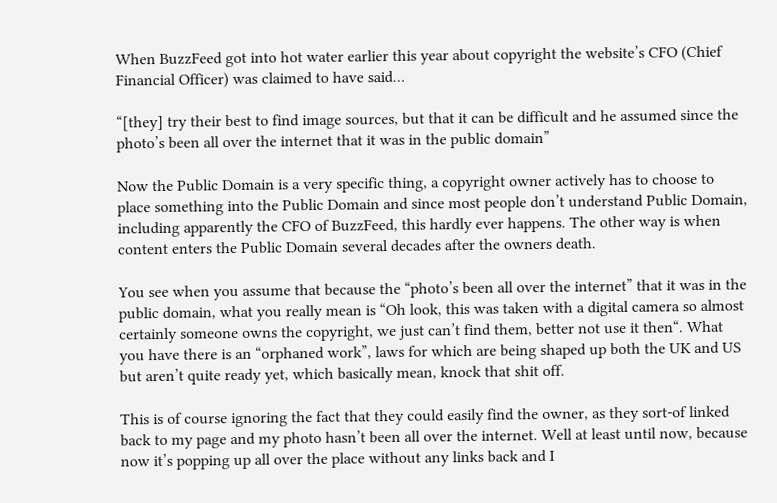When BuzzFeed got into hot water earlier this year about copyright the website’s CFO (Chief Financial Officer) was claimed to have said…

“[they] try their best to find image sources, but that it can be difficult and he assumed since the photo’s been all over the internet that it was in the public domain”

Now the Public Domain is a very specific thing, a copyright owner actively has to choose to place something into the Public Domain and since most people don’t understand Public Domain, including apparently the CFO of BuzzFeed, this hardly ever happens. The other way is when content enters the Public Domain several decades after the owners death.

You see when you assume that because the “photo’s been all over the internet” that it was in the public domain, what you really mean is “Oh look, this was taken with a digital camera so almost certainly someone owns the copyright, we just can’t find them, better not use it then“. What you have there is an “orphaned work”, laws for which are being shaped up both the UK and US but aren’t quite ready yet, which basically mean, knock that shit off.

This is of course ignoring the fact that they could easily find the owner, as they sort-of linked back to my page and my photo hasn’t been all over the internet. Well at least until now, because now it’s popping up all over the place without any links back and I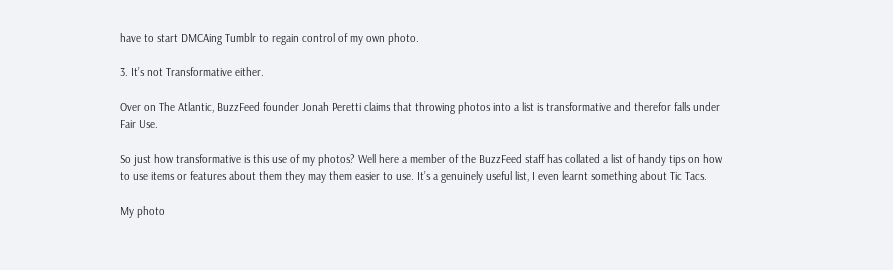have to start DMCAing Tumblr to regain control of my own photo.

3. It’s not Transformative either.

Over on The Atlantic, BuzzFeed founder Jonah Peretti claims that throwing photos into a list is transformative and therefor falls under Fair Use.

So just how transformative is this use of my photos? Well here a member of the BuzzFeed staff has collated a list of handy tips on how to use items or features about them they may them easier to use. It’s a genuinely useful list, I even learnt something about Tic Tacs.

My photo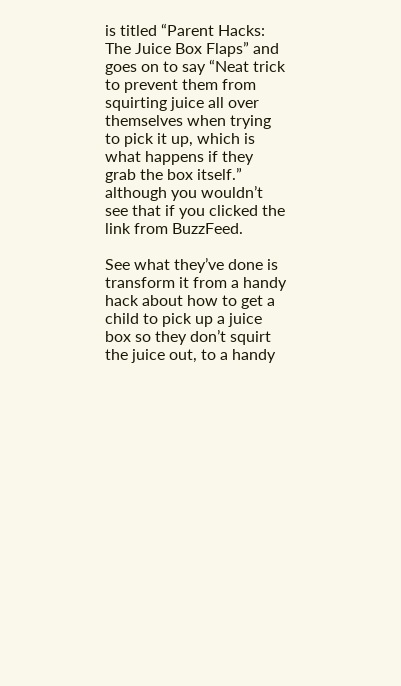is titled “Parent Hacks: The Juice Box Flaps” and goes on to say “Neat trick to prevent them from squirting juice all over themselves when trying to pick it up, which is what happens if they grab the box itself.” although you wouldn’t see that if you clicked the link from BuzzFeed.

See what they’ve done is transform it from a handy hack about how to get a child to pick up a juice box so they don’t squirt the juice out, to a handy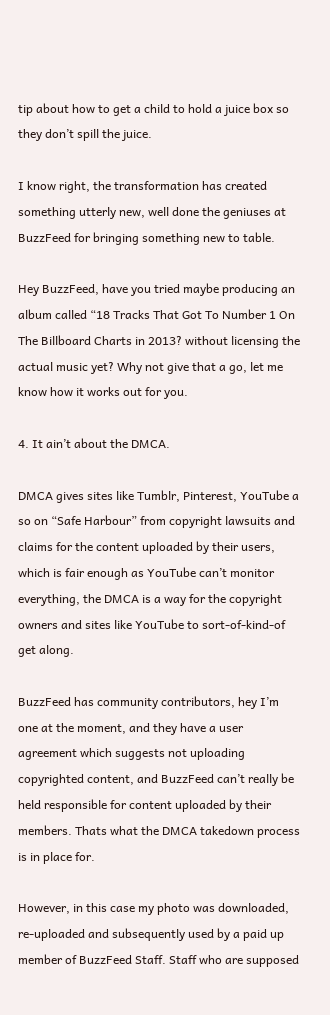tip about how to get a child to hold a juice box so they don’t spill the juice.

I know right, the transformation has created something utterly new, well done the geniuses at BuzzFeed for bringing something new to table.

Hey BuzzFeed, have you tried maybe producing an album called “18 Tracks That Got To Number 1 On The Billboard Charts in 2013? without licensing the actual music yet? Why not give that a go, let me know how it works out for you.

4. It ain’t about the DMCA.

DMCA gives sites like Tumblr, Pinterest, YouTube a so on “Safe Harbour” from copyright lawsuits and claims for the content uploaded by their users, which is fair enough as YouTube can’t monitor everything, the DMCA is a way for the copyright owners and sites like YouTube to sort-of-kind-of get along.

BuzzFeed has community contributors, hey I’m one at the moment, and they have a user agreement which suggests not uploading copyrighted content, and BuzzFeed can’t really be held responsible for content uploaded by their members. Thats what the DMCA takedown process is in place for.

However, in this case my photo was downloaded, re-uploaded and subsequently used by a paid up member of BuzzFeed Staff. Staff who are supposed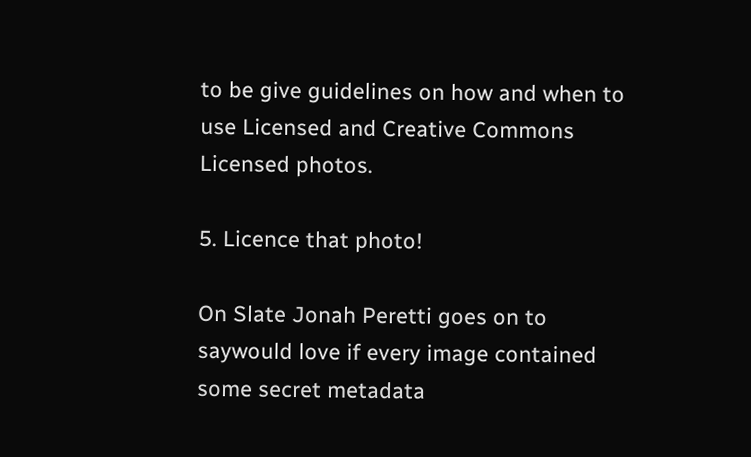to be give guidelines on how and when to use Licensed and Creative Commons Licensed photos.

5. Licence that photo!

On Slate Jonah Peretti goes on to saywould love if every image contained some secret metadata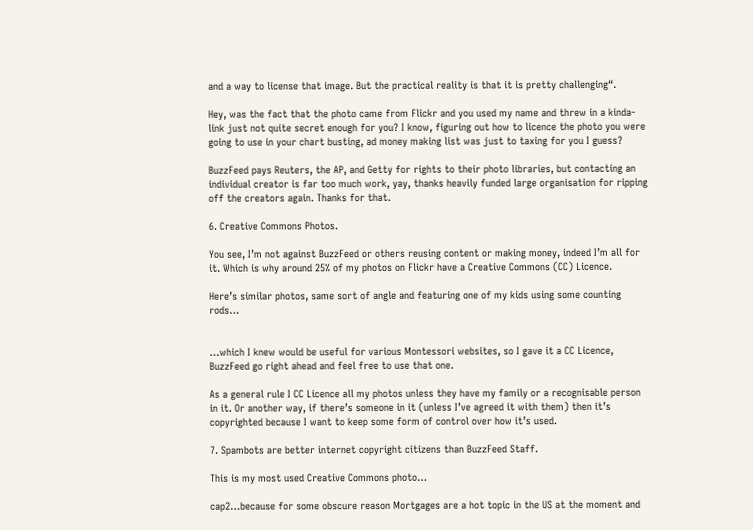and a way to license that image. But the practical reality is that it is pretty challenging“.

Hey, was the fact that the photo came from Flickr and you used my name and threw in a kinda-link just not quite secret enough for you? I know, figuring out how to licence the photo you were going to use in your chart busting, ad money making list was just to taxing for you I guess?

BuzzFeed pays Reuters, the AP, and Getty for rights to their photo libraries, but contacting an individual creator is far too much work, yay, thanks heavily funded large organisation for ripping off the creators again. Thanks for that.

6. Creative Commons Photos.

You see, I’m not against BuzzFeed or others reusing content or making money, indeed I’m all for it. Which is why around 25% of my photos on Flickr have a Creative Commons (CC) Licence.

Here’s similar photos, same sort of angle and featuring one of my kids using some counting rods…


…which I knew would be useful for various Montessori websites, so I gave it a CC Licence, BuzzFeed go right ahead and feel free to use that one.

As a general rule I CC Licence all my photos unless they have my family or a recognisable person in it. Or another way, if there’s someone in it (unless I’ve agreed it with them) then it’s copyrighted because I want to keep some form of control over how it’s used.

7. Spambots are better internet copyright citizens than BuzzFeed Staff.

This is my most used Creative Commons photo…

cap2…because for some obscure reason Mortgages are a hot topic in the US at the moment and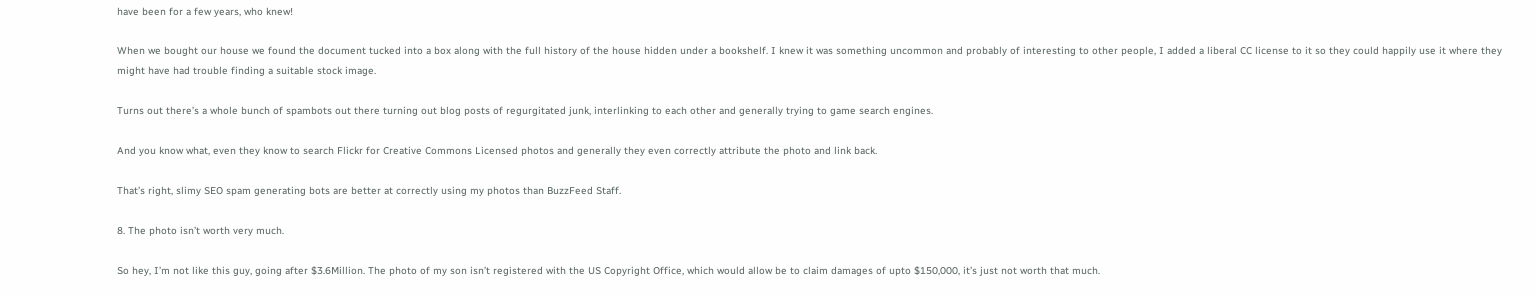have been for a few years, who knew!

When we bought our house we found the document tucked into a box along with the full history of the house hidden under a bookshelf. I knew it was something uncommon and probably of interesting to other people, I added a liberal CC license to it so they could happily use it where they might have had trouble finding a suitable stock image.

Turns out there’s a whole bunch of spambots out there turning out blog posts of regurgitated junk, interlinking to each other and generally trying to game search engines.

And you know what, even they know to search Flickr for Creative Commons Licensed photos and generally they even correctly attribute the photo and link back.

That’s right, slimy SEO spam generating bots are better at correctly using my photos than BuzzFeed Staff.

8. The photo isn’t worth very much.

So hey, I’m not like this guy, going after $3.6Million. The photo of my son isn’t registered with the US Copyright Office, which would allow be to claim damages of upto $150,000, it’s just not worth that much.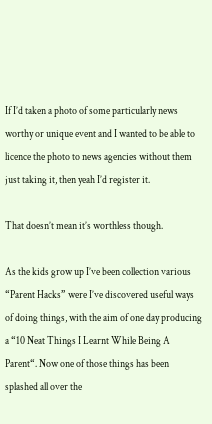If I’d taken a photo of some particularly news worthy or unique event and I wanted to be able to licence the photo to news agencies without them just taking it, then yeah I’d register it.

That doesn’t mean it’s worthless though.

As the kids grow up I’ve been collection various “Parent Hacks” were I’ve discovered useful ways of doing things, with the aim of one day producing a “10 Neat Things I Learnt While Being A Parent“. Now one of those things has been splashed all over the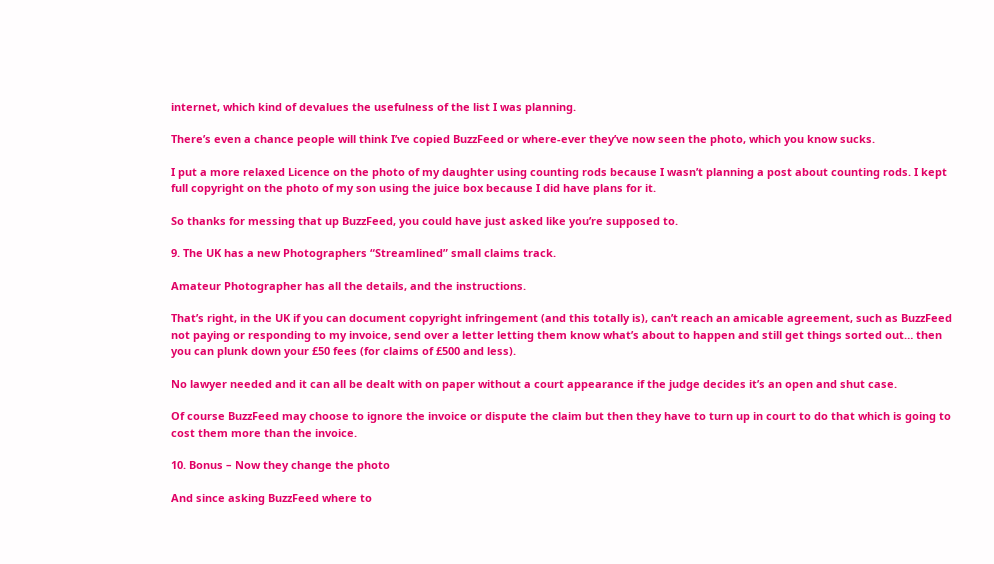internet, which kind of devalues the usefulness of the list I was planning.

There’s even a chance people will think I’ve copied BuzzFeed or where-ever they’ve now seen the photo, which you know sucks.

I put a more relaxed Licence on the photo of my daughter using counting rods because I wasn’t planning a post about counting rods. I kept full copyright on the photo of my son using the juice box because I did have plans for it.

So thanks for messing that up BuzzFeed, you could have just asked like you’re supposed to.

9. The UK has a new Photographers “Streamlined” small claims track.

Amateur Photographer has all the details, and the instructions.

That’s right, in the UK if you can document copyright infringement (and this totally is), can’t reach an amicable agreement, such as BuzzFeed not paying or responding to my invoice, send over a letter letting them know what’s about to happen and still get things sorted out… then you can plunk down your £50 fees (for claims of £500 and less).

No lawyer needed and it can all be dealt with on paper without a court appearance if the judge decides it’s an open and shut case.

Of course BuzzFeed may choose to ignore the invoice or dispute the claim but then they have to turn up in court to do that which is going to cost them more than the invoice.

10. Bonus – Now they change the photo

And since asking BuzzFeed where to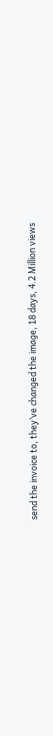send the invoice to, they’ve changed the image, 18 days, 4.2 Million views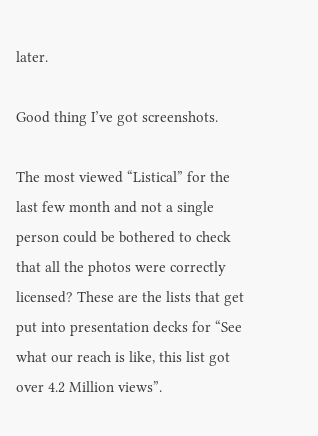later.

Good thing I’ve got screenshots.

The most viewed “Listical” for the last few month and not a single person could be bothered to check that all the photos were correctly licensed? These are the lists that get put into presentation decks for “See what our reach is like, this list got over 4.2 Million views”.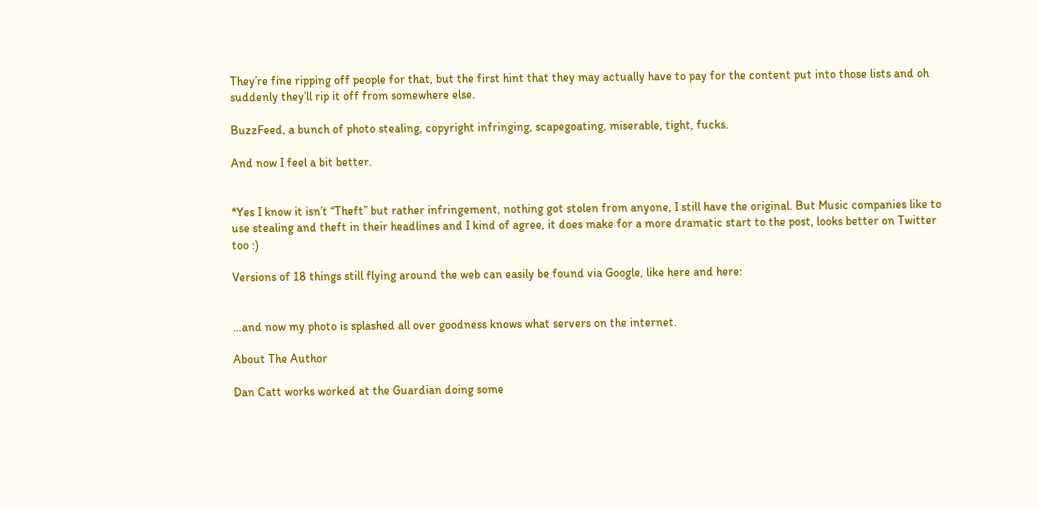They’re fine ripping off people for that, but the first hint that they may actually have to pay for the content put into those lists and oh suddenly they’ll rip it off from somewhere else.

BuzzFeed, a bunch of photo stealing, copyright infringing, scapegoating, miserable, tight, fucks.

And now I feel a bit better.


*Yes I know it isn’t “Theft” but rather infringement, nothing got stolen from anyone, I still have the original. But Music companies like to use stealing and theft in their headlines and I kind of agree, it does make for a more dramatic start to the post, looks better on Twitter too :)

Versions of 18 things still flying around the web can easily be found via Google, like here and here:


…and now my photo is splashed all over goodness knows what servers on the internet.

About The Author

Dan Catt works worked at the Guardian doing some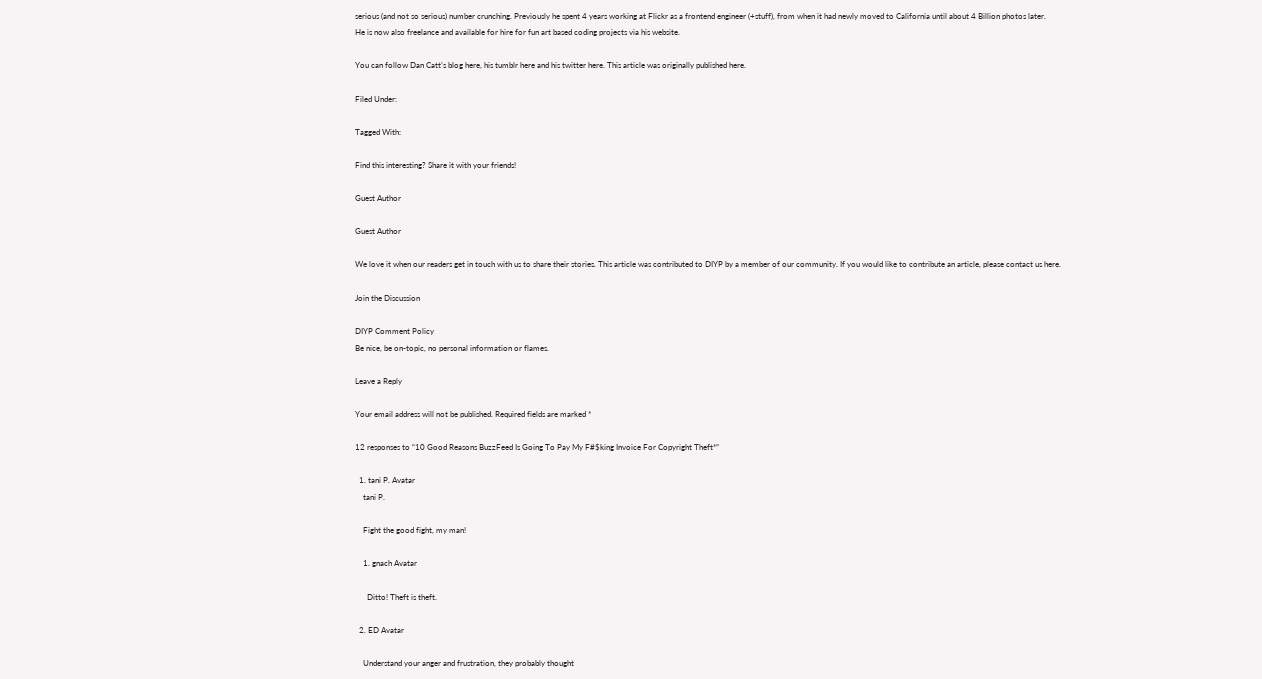serious (and not so serious) number crunching. Previously he spent 4 years working at Flickr as a frontend engineer (+stuff), from when it had newly moved to California until about 4 Billion photos later.
He is now also freelance and available for hire for fun art based coding projects via his website.

You can follow Dan Catt’s blog here, his tumblr here and his twitter here. This article was originally published here.

Filed Under:

Tagged With:

Find this interesting? Share it with your friends!

Guest Author

Guest Author

We love it when our readers get in touch with us to share their stories. This article was contributed to DIYP by a member of our community. If you would like to contribute an article, please contact us here.

Join the Discussion

DIYP Comment Policy
Be nice, be on-topic, no personal information or flames.

Leave a Reply

Your email address will not be published. Required fields are marked *

12 responses to “10 Good Reasons BuzzFeed Is Going To Pay My F#$king Invoice For Copyright Theft*”

  1. tani P. Avatar
    tani P.

    Fight the good fight, my man!

    1. gnach Avatar

      Ditto! Theft is theft.

  2. ED Avatar

    Understand your anger and frustration, they probably thought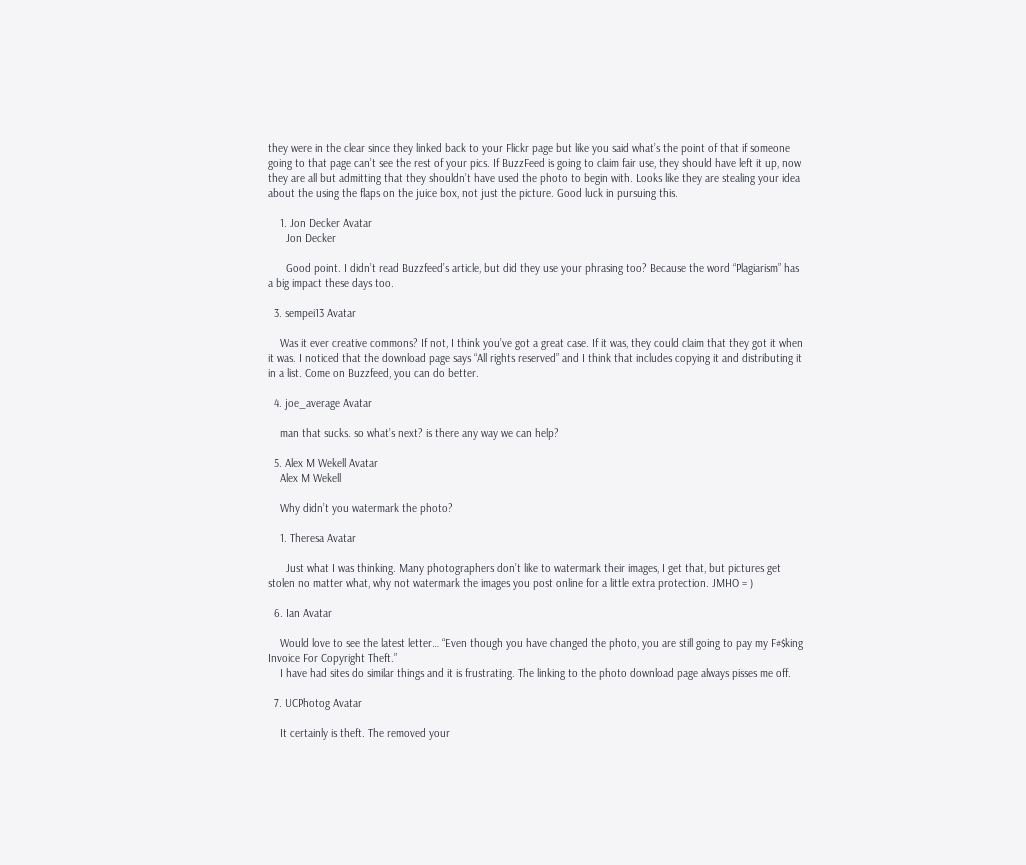they were in the clear since they linked back to your Flickr page but like you said what’s the point of that if someone going to that page can’t see the rest of your pics. If BuzzFeed is going to claim fair use, they should have left it up, now they are all but admitting that they shouldn’t have used the photo to begin with. Looks like they are stealing your idea about the using the flaps on the juice box, not just the picture. Good luck in pursuing this.

    1. Jon Decker Avatar
      Jon Decker

      Good point. I didn’t read Buzzfeed’s article, but did they use your phrasing too? Because the word “Plagiarism” has a big impact these days too.

  3. sempei13 Avatar

    Was it ever creative commons? If not, I think you’ve got a great case. If it was, they could claim that they got it when it was. I noticed that the download page says “All rights reserved” and I think that includes copying it and distributing it in a list. Come on Buzzfeed, you can do better.

  4. joe_average Avatar

    man that sucks. so what’s next? is there any way we can help?

  5. Alex M Wekell Avatar
    Alex M Wekell

    Why didn’t you watermark the photo?

    1. Theresa Avatar

      Just what I was thinking. Many photographers don’t like to watermark their images, I get that, but pictures get stolen no matter what, why not watermark the images you post online for a little extra protection. JMHO = )

  6. Ian Avatar

    Would love to see the latest letter… “Even though you have changed the photo, you are still going to pay my F#$king Invoice For Copyright Theft.”
    I have had sites do similar things and it is frustrating. The linking to the photo download page always pisses me off.

  7. UCPhotog Avatar

    It certainly is theft. The removed your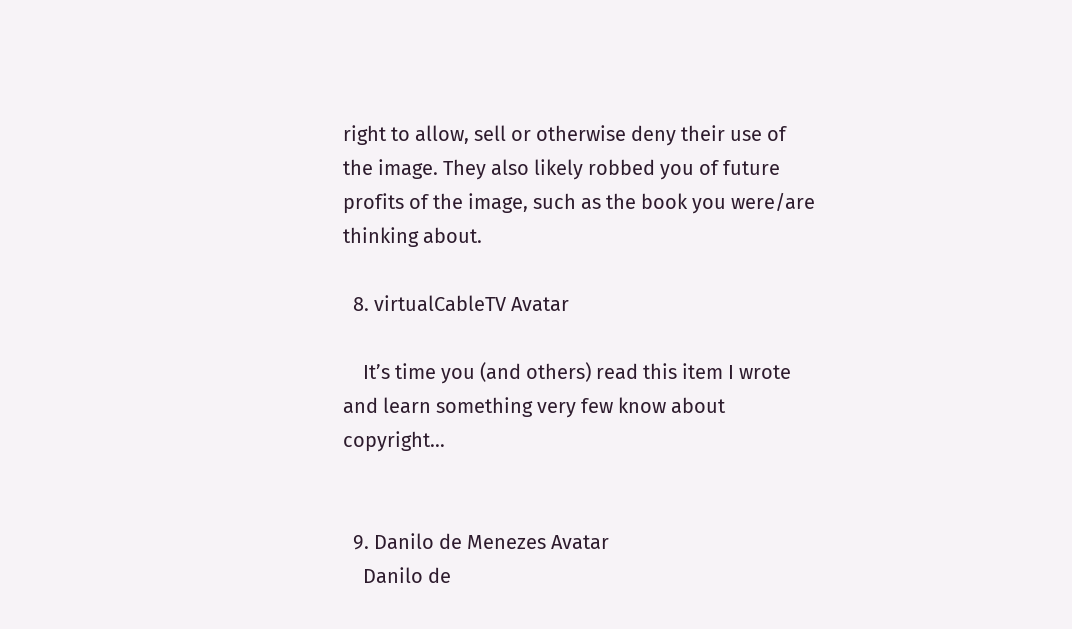right to allow, sell or otherwise deny their use of the image. They also likely robbed you of future profits of the image, such as the book you were/are thinking about.

  8. virtualCableTV Avatar

    It’s time you (and others) read this item I wrote and learn something very few know about copyright…


  9. Danilo de Menezes Avatar
    Danilo de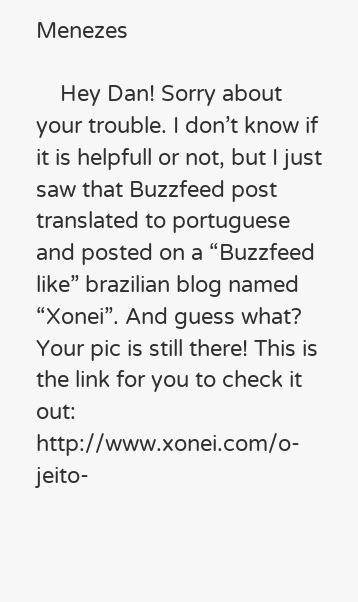Menezes

    Hey Dan! Sorry about your trouble. I don’t know if it is helpfull or not, but I just saw that Buzzfeed post translated to portuguese and posted on a “Buzzfeed like” brazilian blog named “Xonei”. And guess what? Your pic is still there! This is the link for you to check it out: http://www.xonei.com/o-jeito-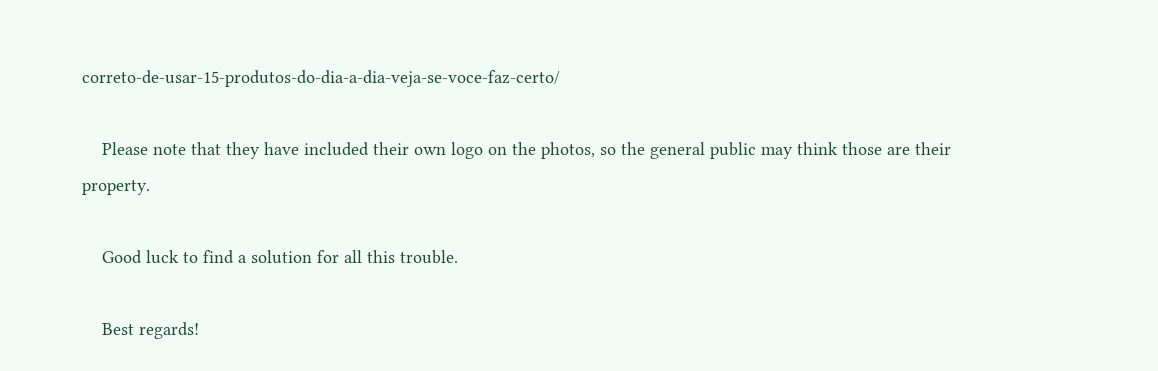correto-de-usar-15-produtos-do-dia-a-dia-veja-se-voce-faz-certo/

    Please note that they have included their own logo on the photos, so the general public may think those are their property.

    Good luck to find a solution for all this trouble.

    Best regards!